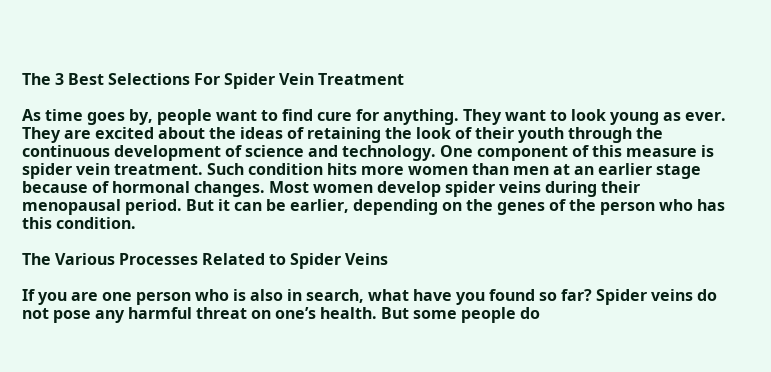The 3 Best Selections For Spider Vein Treatment

As time goes by, people want to find cure for anything. They want to look young as ever. They are excited about the ideas of retaining the look of their youth through the continuous development of science and technology. One component of this measure is spider vein treatment. Such condition hits more women than men at an earlier stage because of hormonal changes. Most women develop spider veins during their menopausal period. But it can be earlier, depending on the genes of the person who has this condition.

The Various Processes Related to Spider Veins

If you are one person who is also in search, what have you found so far? Spider veins do not pose any harmful threat on one’s health. But some people do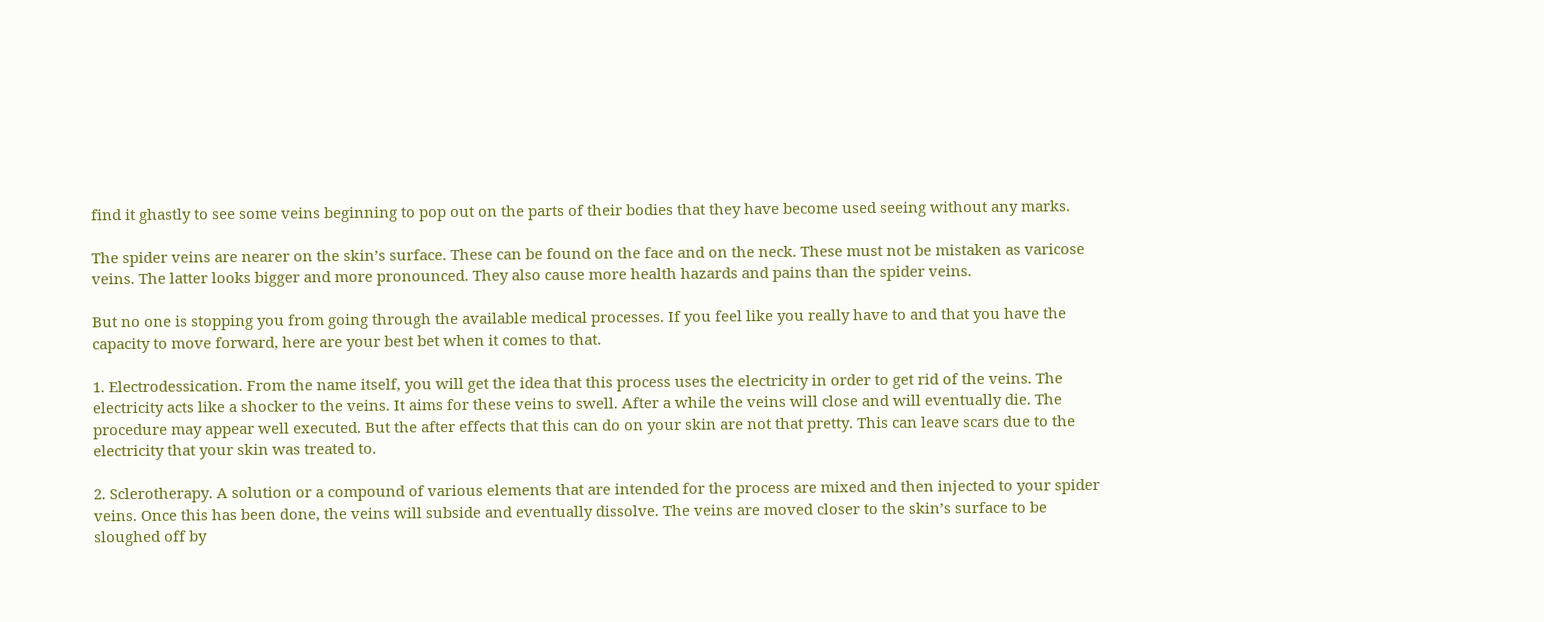find it ghastly to see some veins beginning to pop out on the parts of their bodies that they have become used seeing without any marks.

The spider veins are nearer on the skin’s surface. These can be found on the face and on the neck. These must not be mistaken as varicose veins. The latter looks bigger and more pronounced. They also cause more health hazards and pains than the spider veins.

But no one is stopping you from going through the available medical processes. If you feel like you really have to and that you have the capacity to move forward, here are your best bet when it comes to that.

1. Electrodessication. From the name itself, you will get the idea that this process uses the electricity in order to get rid of the veins. The electricity acts like a shocker to the veins. It aims for these veins to swell. After a while the veins will close and will eventually die. The procedure may appear well executed. But the after effects that this can do on your skin are not that pretty. This can leave scars due to the electricity that your skin was treated to.

2. Sclerotherapy. A solution or a compound of various elements that are intended for the process are mixed and then injected to your spider veins. Once this has been done, the veins will subside and eventually dissolve. The veins are moved closer to the skin’s surface to be sloughed off by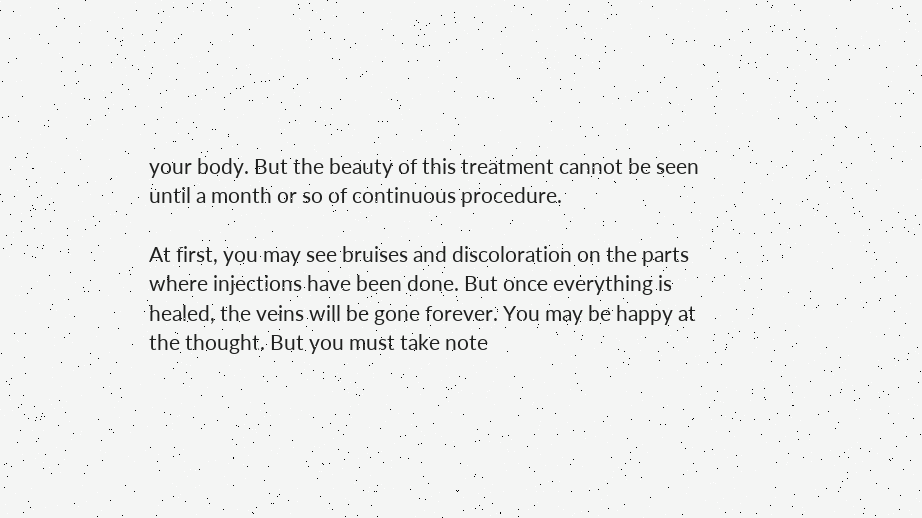your body. But the beauty of this treatment cannot be seen until a month or so of continuous procedure.

At first, you may see bruises and discoloration on the parts where injections have been done. But once everything is healed, the veins will be gone forever. You may be happy at the thought. But you must take note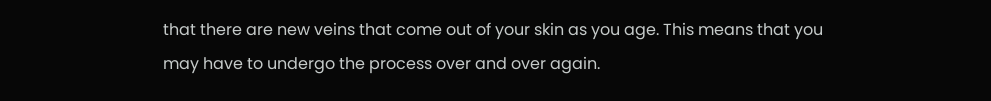that there are new veins that come out of your skin as you age. This means that you may have to undergo the process over and over again.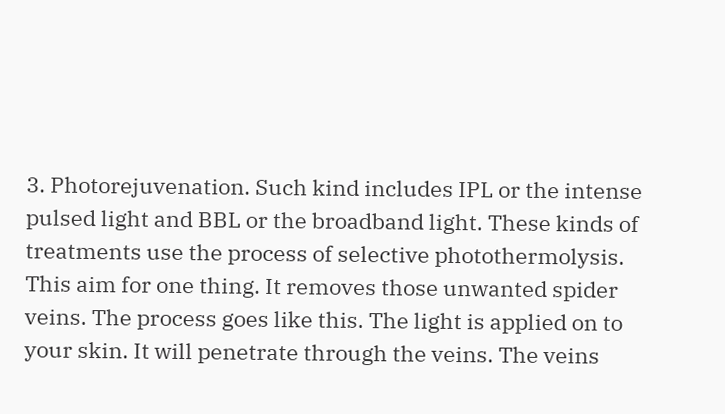3. Photorejuvenation. Such kind includes IPL or the intense pulsed light and BBL or the broadband light. These kinds of treatments use the process of selective photothermolysis. This aim for one thing. It removes those unwanted spider veins. The process goes like this. The light is applied on to your skin. It will penetrate through the veins. The veins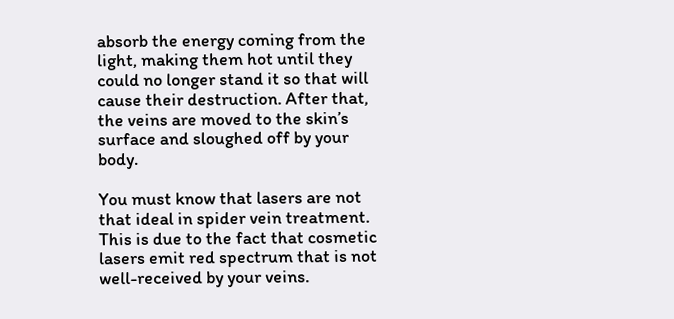absorb the energy coming from the light, making them hot until they could no longer stand it so that will cause their destruction. After that, the veins are moved to the skin’s surface and sloughed off by your body.

You must know that lasers are not that ideal in spider vein treatment. This is due to the fact that cosmetic lasers emit red spectrum that is not well-received by your veins.